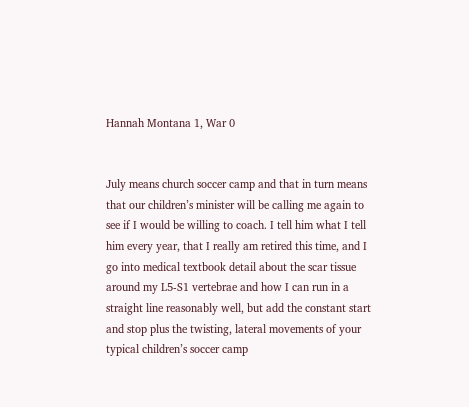Hannah Montana 1, War 0


July means church soccer camp and that in turn means that our children’s minister will be calling me again to see if I would be willing to coach. I tell him what I tell him every year, that I really am retired this time, and I go into medical textbook detail about the scar tissue around my L5-S1 vertebrae and how I can run in a straight line reasonably well, but add the constant start and stop plus the twisting, lateral movements of your typical children’s soccer camp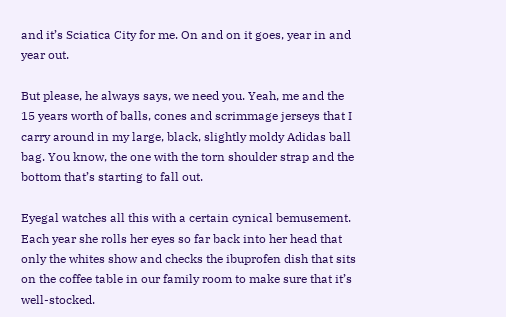and it’s Sciatica City for me. On and on it goes, year in and year out.

But please, he always says, we need you. Yeah, me and the 15 years worth of balls, cones and scrimmage jerseys that I carry around in my large, black, slightly moldy Adidas ball bag. You know, the one with the torn shoulder strap and the bottom that’s starting to fall out.

Eyegal watches all this with a certain cynical bemusement. Each year she rolls her eyes so far back into her head that only the whites show and checks the ibuprofen dish that sits on the coffee table in our family room to make sure that it’s well-stocked.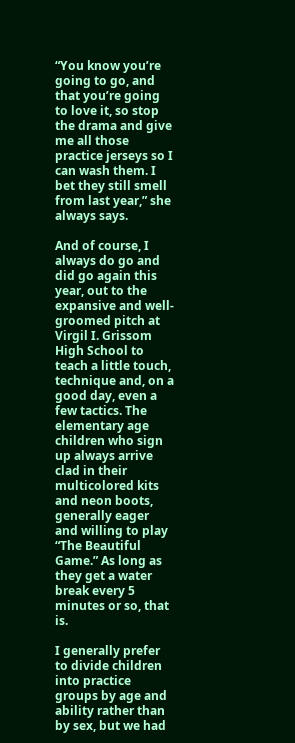“You know you’re going to go, and that you’re going to love it, so stop the drama and give me all those practice jerseys so I can wash them. I bet they still smell from last year,” she always says.

And of course, I always do go and did go again this year, out to the expansive and well-groomed pitch at Virgil I. Grissom High School to teach a little touch, technique and, on a good day, even a few tactics. The elementary age children who sign up always arrive clad in their multicolored kits and neon boots, generally eager and willing to play “The Beautiful Game.” As long as they get a water break every 5 minutes or so, that is.

I generally prefer to divide children into practice groups by age and ability rather than by sex, but we had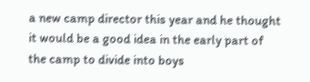a new camp director this year and he thought it would be a good idea in the early part of the camp to divide into boys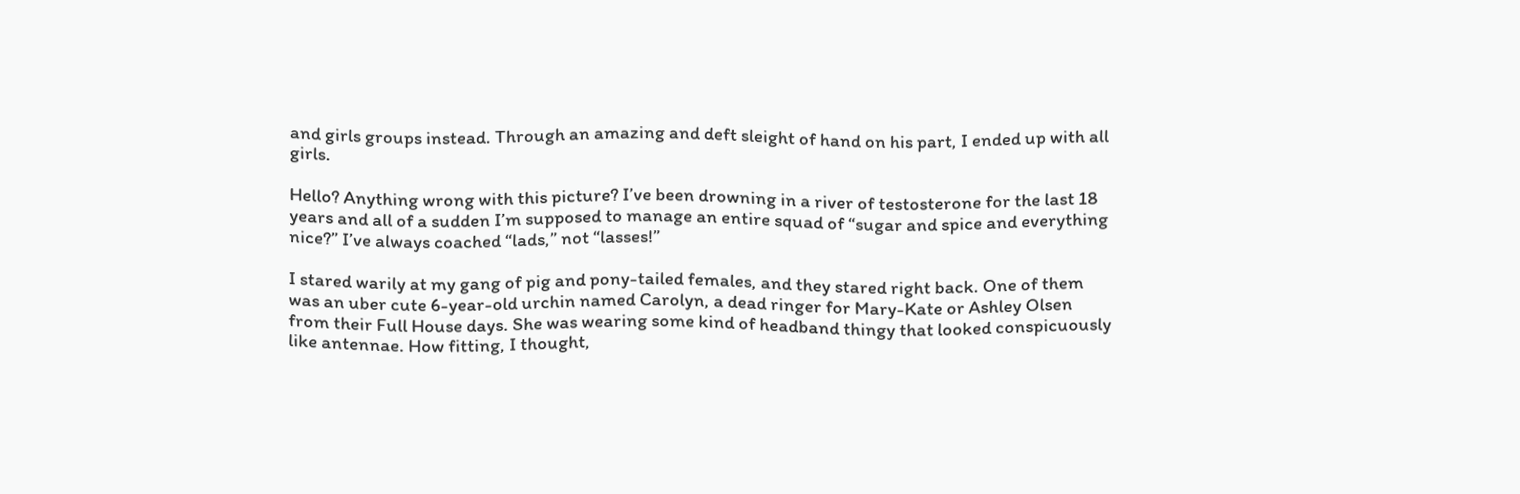and girls groups instead. Through an amazing and deft sleight of hand on his part, I ended up with all girls.

Hello? Anything wrong with this picture? I’ve been drowning in a river of testosterone for the last 18 years and all of a sudden I’m supposed to manage an entire squad of “sugar and spice and everything nice?” I’ve always coached “lads,” not “lasses!”

I stared warily at my gang of pig and pony-tailed females, and they stared right back. One of them was an uber cute 6-year-old urchin named Carolyn, a dead ringer for Mary-Kate or Ashley Olsen from their Full House days. She was wearing some kind of headband thingy that looked conspicuously like antennae. How fitting, I thought,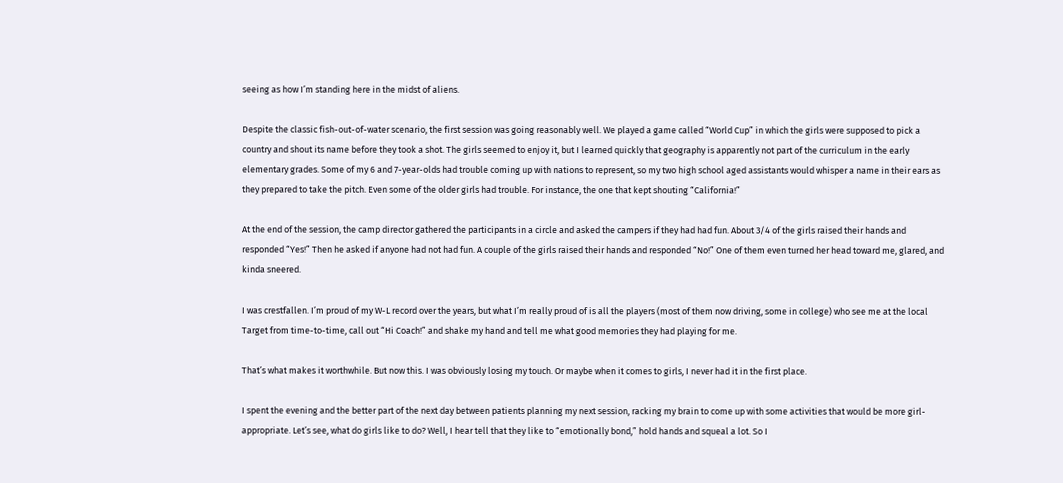seeing as how I’m standing here in the midst of aliens.

Despite the classic fish-out-of-water scenario, the first session was going reasonably well. We played a game called “World Cup” in which the girls were supposed to pick a country and shout its name before they took a shot. The girls seemed to enjoy it, but I learned quickly that geography is apparently not part of the curriculum in the early elementary grades. Some of my 6 and 7-year-olds had trouble coming up with nations to represent, so my two high school aged assistants would whisper a name in their ears as they prepared to take the pitch. Even some of the older girls had trouble. For instance, the one that kept shouting “California!”

At the end of the session, the camp director gathered the participants in a circle and asked the campers if they had had fun. About 3/4 of the girls raised their hands and responded “Yes!” Then he asked if anyone had not had fun. A couple of the girls raised their hands and responded “No!” One of them even turned her head toward me, glared, and kinda sneered.

I was crestfallen. I’m proud of my W-L record over the years, but what I’m really proud of is all the players (most of them now driving, some in college) who see me at the local Target from time-to-time, call out “Hi Coach!” and shake my hand and tell me what good memories they had playing for me.

That’s what makes it worthwhile. But now this. I was obviously losing my touch. Or maybe when it comes to girls, I never had it in the first place.

I spent the evening and the better part of the next day between patients planning my next session, racking my brain to come up with some activities that would be more girl-appropriate. Let’s see, what do girls like to do? Well, I hear tell that they like to “emotionally bond,” hold hands and squeal a lot. So I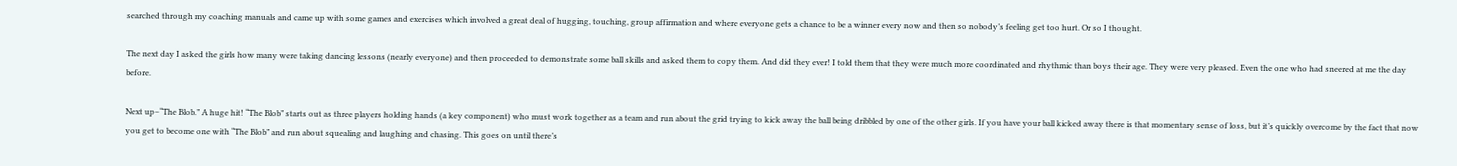searched through my coaching manuals and came up with some games and exercises which involved a great deal of hugging, touching, group affirmation and where everyone gets a chance to be a winner every now and then so nobody’s feeling get too hurt. Or so I thought.

The next day I asked the girls how many were taking dancing lessons (nearly everyone) and then proceeded to demonstrate some ball skills and asked them to copy them. And did they ever! I told them that they were much more coordinated and rhythmic than boys their age. They were very pleased. Even the one who had sneered at me the day before.

Next up–“The Blob.” A huge hit! “The Blob” starts out as three players holding hands (a key component) who must work together as a team and run about the grid trying to kick away the ball being dribbled by one of the other girls. If you have your ball kicked away there is that momentary sense of loss, but it’s quickly overcome by the fact that now you get to become one with “The Blob” and run about squealing and laughing and chasing. This goes on until there’s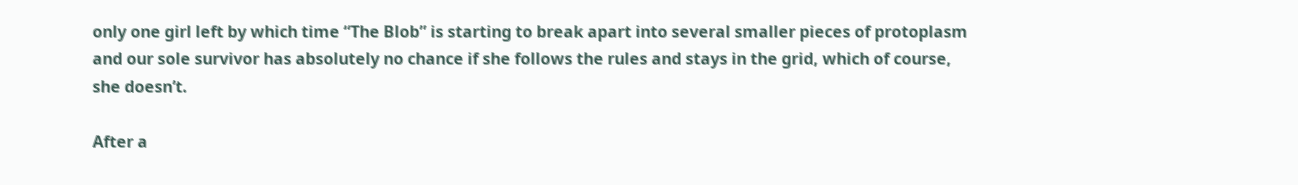only one girl left by which time “The Blob” is starting to break apart into several smaller pieces of protoplasm and our sole survivor has absolutely no chance if she follows the rules and stays in the grid, which of course, she doesn’t.

After a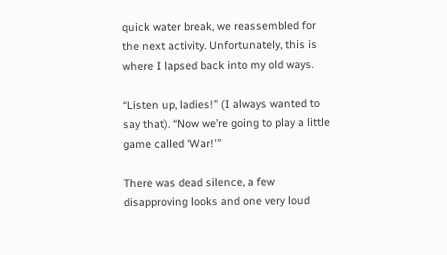quick water break, we reassembled for the next activity. Unfortunately, this is where I lapsed back into my old ways.

“Listen up, ladies!” (I always wanted to say that). “Now we’re going to play a little game called ‘War!'”

There was dead silence, a few disapproving looks and one very loud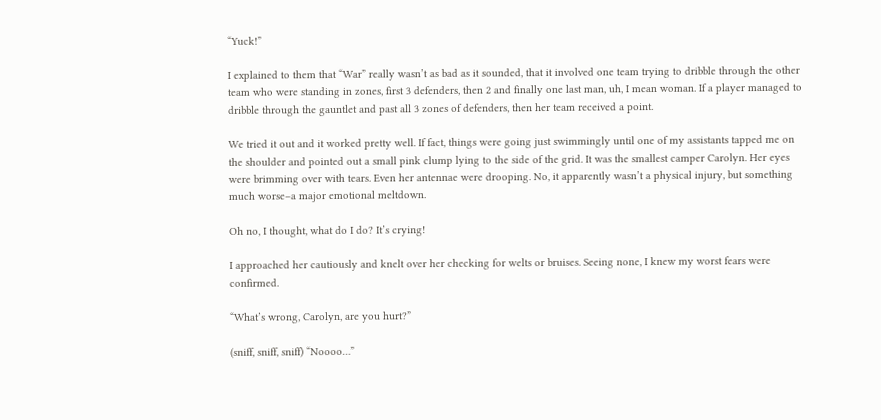“Yuck!”

I explained to them that “War” really wasn’t as bad as it sounded, that it involved one team trying to dribble through the other team who were standing in zones, first 3 defenders, then 2 and finally one last man, uh, I mean woman. If a player managed to dribble through the gauntlet and past all 3 zones of defenders, then her team received a point.

We tried it out and it worked pretty well. If fact, things were going just swimmingly until one of my assistants tapped me on the shoulder and pointed out a small pink clump lying to the side of the grid. It was the smallest camper Carolyn. Her eyes were brimming over with tears. Even her antennae were drooping. No, it apparently wasn’t a physical injury, but something much worse–a major emotional meltdown.

Oh no, I thought, what do I do? It’s crying!

I approached her cautiously and knelt over her checking for welts or bruises. Seeing none, I knew my worst fears were confirmed.

“What’s wrong, Carolyn, are you hurt?”

(sniff, sniff, sniff) “Noooo…”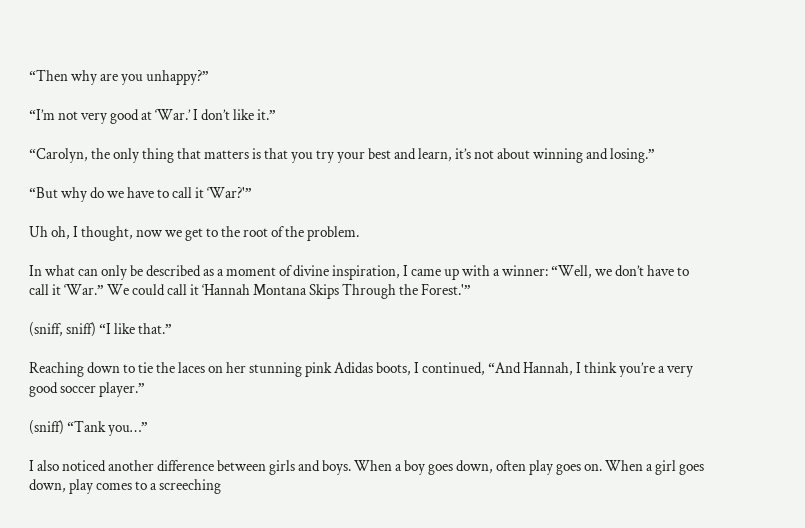“Then why are you unhappy?”

“I’m not very good at ‘War.’ I don’t like it.”

“Carolyn, the only thing that matters is that you try your best and learn, it’s not about winning and losing.”

“But why do we have to call it ‘War?'”

Uh oh, I thought, now we get to the root of the problem.

In what can only be described as a moment of divine inspiration, I came up with a winner: “Well, we don’t have to call it ‘War.” We could call it ‘Hannah Montana Skips Through the Forest.'”

(sniff, sniff) “I like that.”

Reaching down to tie the laces on her stunning pink Adidas boots, I continued, “And Hannah, I think you’re a very good soccer player.”

(sniff) “Tank you…”

I also noticed another difference between girls and boys. When a boy goes down, often play goes on. When a girl goes down, play comes to a screeching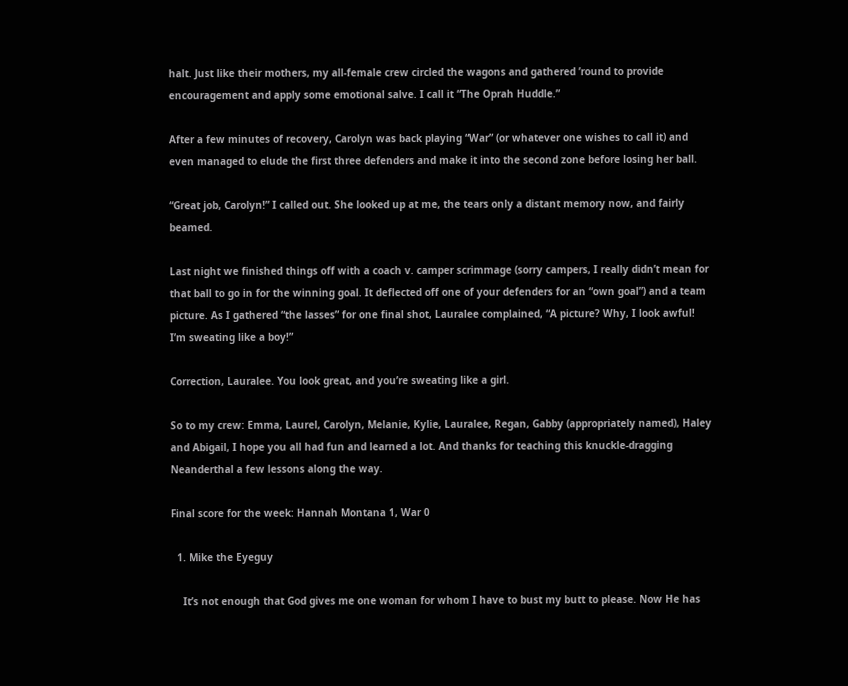halt. Just like their mothers, my all-female crew circled the wagons and gathered ’round to provide encouragement and apply some emotional salve. I call it “The Oprah Huddle.”

After a few minutes of recovery, Carolyn was back playing “War” (or whatever one wishes to call it) and even managed to elude the first three defenders and make it into the second zone before losing her ball.

“Great job, Carolyn!” I called out. She looked up at me, the tears only a distant memory now, and fairly beamed.

Last night we finished things off with a coach v. camper scrimmage (sorry campers, I really didn’t mean for that ball to go in for the winning goal. It deflected off one of your defenders for an “own goal”) and a team picture. As I gathered “the lasses” for one final shot, Lauralee complained, “A picture? Why, I look awful! I’m sweating like a boy!”

Correction, Lauralee. You look great, and you’re sweating like a girl.

So to my crew: Emma, Laurel, Carolyn, Melanie, Kylie, Lauralee, Regan, Gabby (appropriately named), Haley and Abigail, I hope you all had fun and learned a lot. And thanks for teaching this knuckle-dragging Neanderthal a few lessons along the way.

Final score for the week: Hannah Montana 1, War 0

  1. Mike the Eyeguy

    It’s not enough that God gives me one woman for whom I have to bust my butt to please. Now He has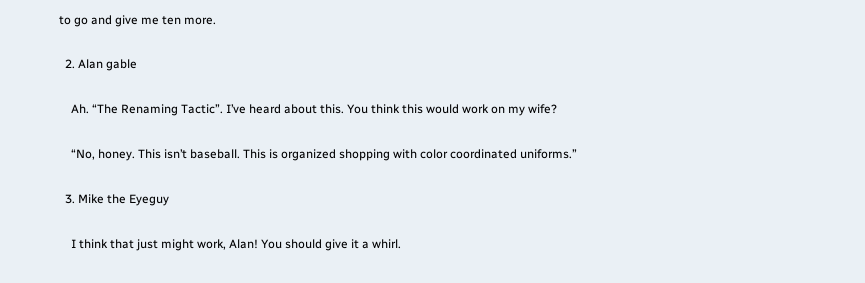to go and give me ten more.

  2. Alan gable

    Ah. “The Renaming Tactic”. I’ve heard about this. You think this would work on my wife?

    “No, honey. This isn’t baseball. This is organized shopping with color coordinated uniforms.”

  3. Mike the Eyeguy

    I think that just might work, Alan! You should give it a whirl.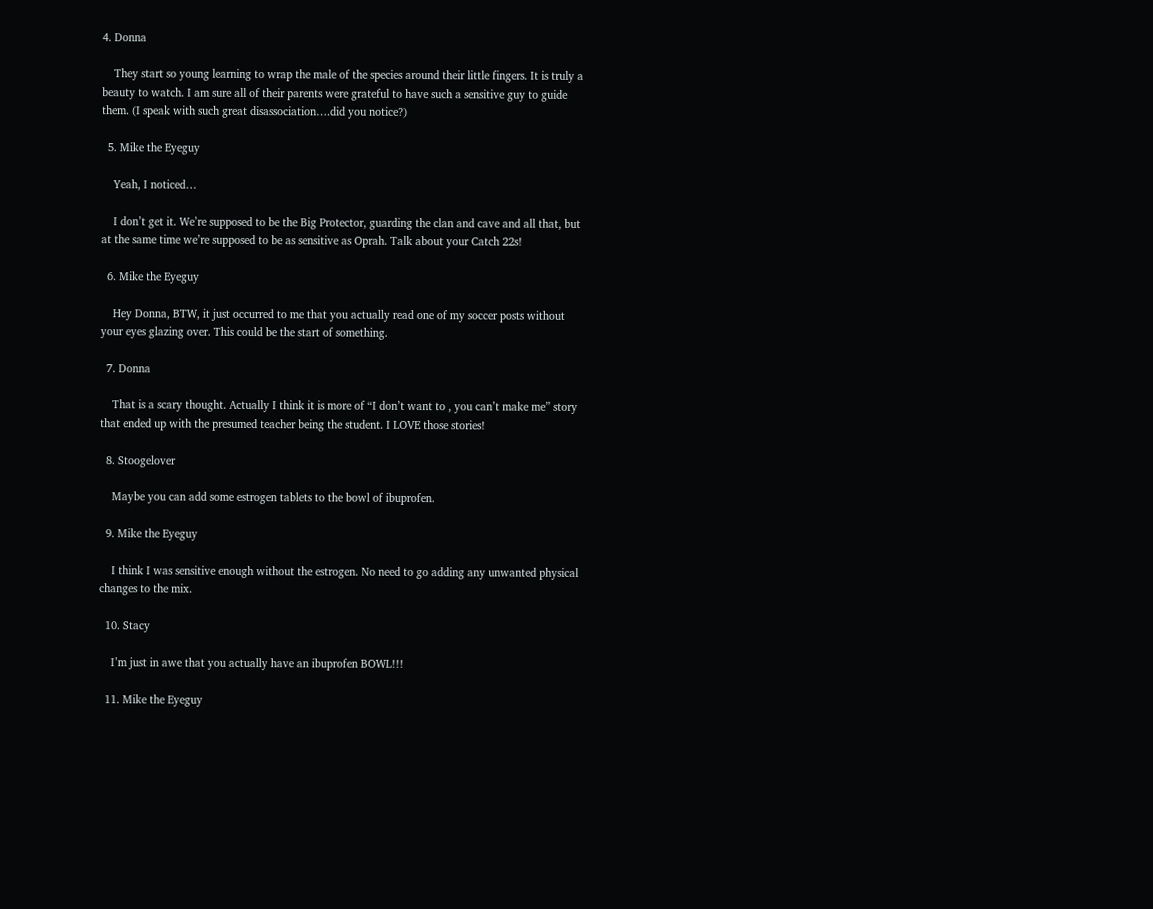4. Donna

    They start so young learning to wrap the male of the species around their little fingers. It is truly a beauty to watch. I am sure all of their parents were grateful to have such a sensitive guy to guide them. (I speak with such great disassociation….did you notice?)

  5. Mike the Eyeguy

    Yeah, I noticed…

    I don’t get it. We’re supposed to be the Big Protector, guarding the clan and cave and all that, but at the same time we’re supposed to be as sensitive as Oprah. Talk about your Catch 22s!

  6. Mike the Eyeguy

    Hey Donna, BTW, it just occurred to me that you actually read one of my soccer posts without your eyes glazing over. This could be the start of something.

  7. Donna

    That is a scary thought. Actually I think it is more of “I don’t want to , you can’t make me” story that ended up with the presumed teacher being the student. I LOVE those stories!

  8. Stoogelover

    Maybe you can add some estrogen tablets to the bowl of ibuprofen.

  9. Mike the Eyeguy

    I think I was sensitive enough without the estrogen. No need to go adding any unwanted physical changes to the mix.

  10. Stacy

    I’m just in awe that you actually have an ibuprofen BOWL!!!

  11. Mike the Eyeguy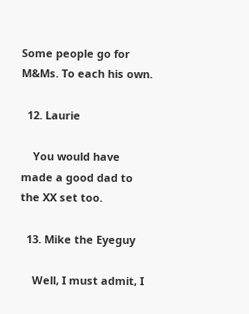Some people go for M&Ms. To each his own.

  12. Laurie

    You would have made a good dad to the XX set too.

  13. Mike the Eyeguy

    Well, I must admit, I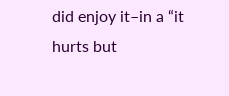did enjoy it–in a “it hurts but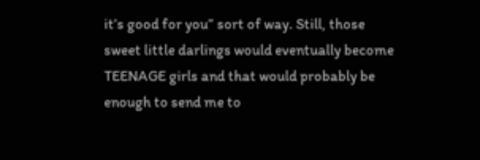it’s good for you” sort of way. Still, those sweet little darlings would eventually become TEENAGE girls and that would probably be enough to send me to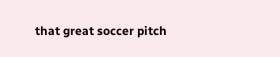that great soccer pitch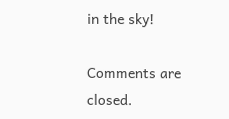in the sky!

Comments are closed.